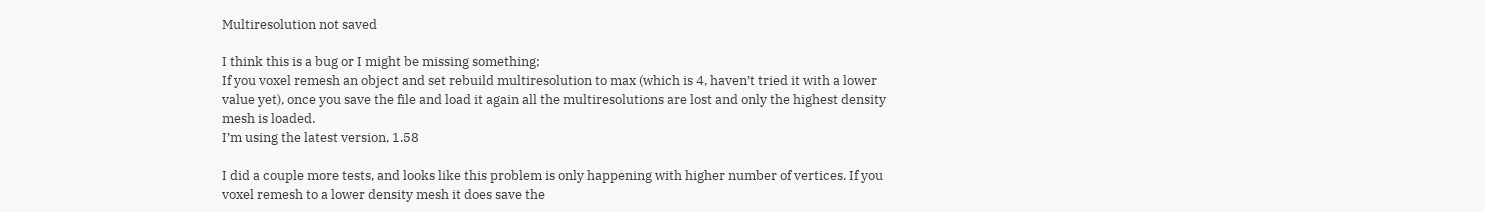Multiresolution not saved

I think this is a bug or I might be missing something;
If you voxel remesh an object and set rebuild multiresolution to max (which is 4, haven’t tried it with a lower value yet), once you save the file and load it again all the multiresolutions are lost and only the highest density mesh is loaded.
I’m using the latest version, 1.58

I did a couple more tests, and looks like this problem is only happening with higher number of vertices. If you voxel remesh to a lower density mesh it does save the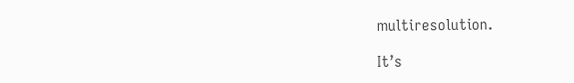multiresolution.

It’s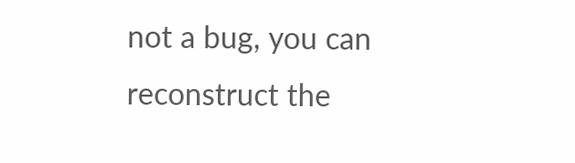not a bug, you can reconstruct the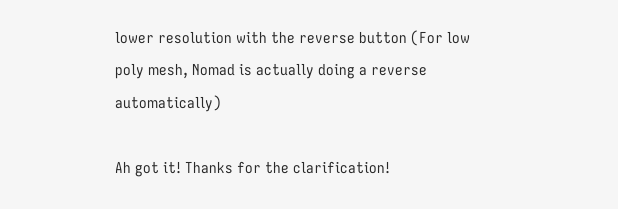lower resolution with the reverse button (For low poly mesh, Nomad is actually doing a reverse automatically)

Ah got it! Thanks for the clarification!